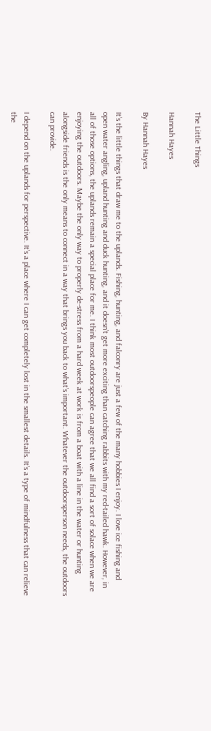The Little Things

Hannah Hayes

By Hannah Hayes

It’s the little things that draw me to the uplands. Fishing, hunting, and falconry are just a few of the many hobbies I enjoy. I love ice fishing and open water angling, upland hunting and duck hunting, and it doesn’t get more exciting than catching rabbits with my red-tailed hawk. However, in all of those options, the uplands remain a special place for me. I think most outdoorspeople can agree that we all find a sort of solace when we are enjoying the outdoors. Maybe the only way to properly de-stress from a hard week at work is from a boat with a line in the water or hunting alongside friends is the only means to connect in a way that brings you back to what’s important. Whatever the outdoorsperson needs, the outdoors can provide.

I depend on the uplands for perspective. It’s a place where I can get completely lost in the smallest details. It’s a type of mindfulness that can relieve the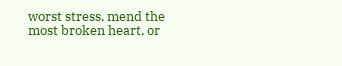worst stress, mend the most broken heart, or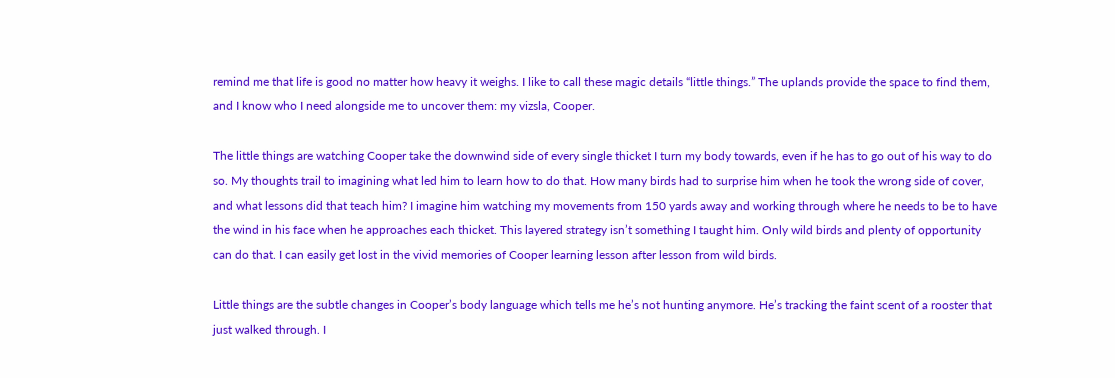remind me that life is good no matter how heavy it weighs. I like to call these magic details “little things.” The uplands provide the space to find them, and I know who I need alongside me to uncover them: my vizsla, Cooper.

The little things are watching Cooper take the downwind side of every single thicket I turn my body towards, even if he has to go out of his way to do so. My thoughts trail to imagining what led him to learn how to do that. How many birds had to surprise him when he took the wrong side of cover, and what lessons did that teach him? I imagine him watching my movements from 150 yards away and working through where he needs to be to have the wind in his face when he approaches each thicket. This layered strategy isn’t something I taught him. Only wild birds and plenty of opportunity can do that. I can easily get lost in the vivid memories of Cooper learning lesson after lesson from wild birds.

Little things are the subtle changes in Cooper’s body language which tells me he’s not hunting anymore. He’s tracking the faint scent of a rooster that just walked through. I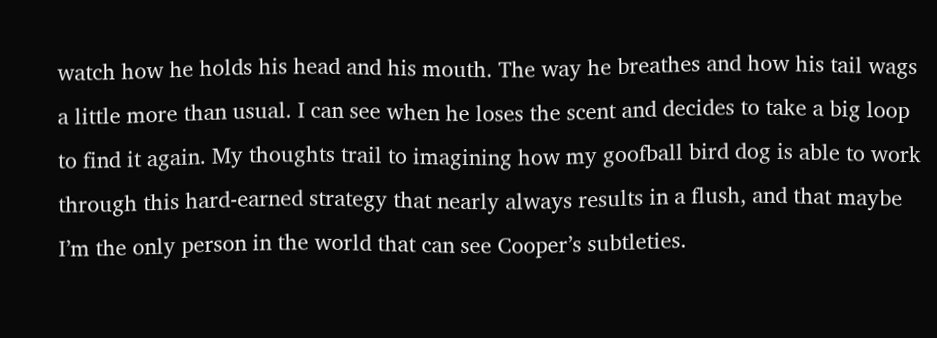watch how he holds his head and his mouth. The way he breathes and how his tail wags a little more than usual. I can see when he loses the scent and decides to take a big loop to find it again. My thoughts trail to imagining how my goofball bird dog is able to work through this hard-earned strategy that nearly always results in a flush, and that maybe I’m the only person in the world that can see Cooper’s subtleties.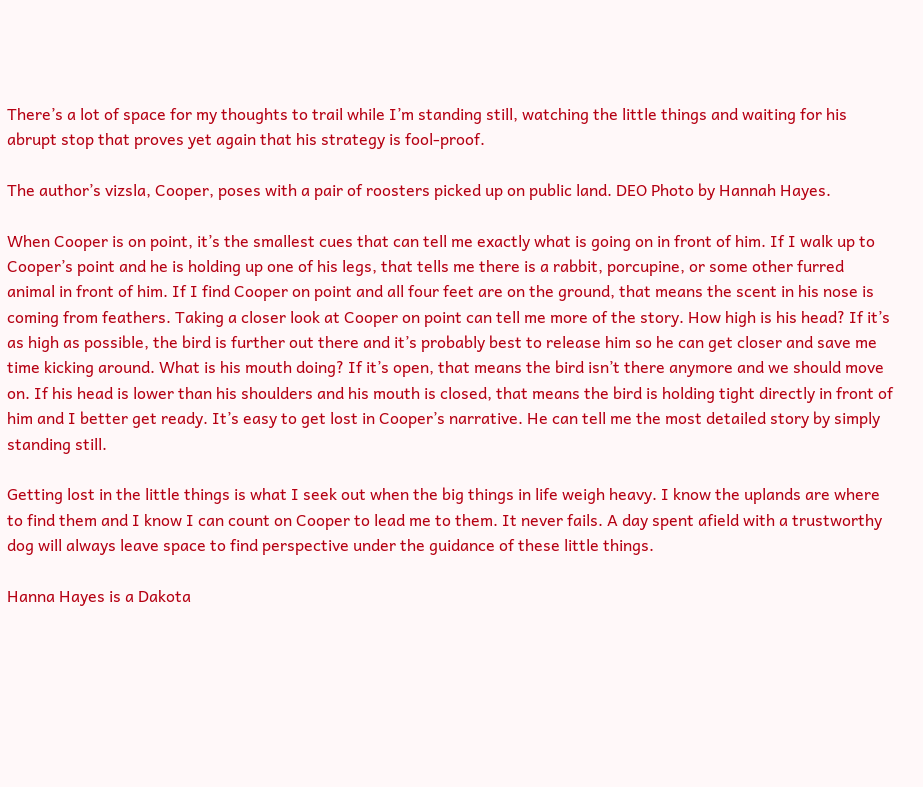There’s a lot of space for my thoughts to trail while I’m standing still, watching the little things and waiting for his abrupt stop that proves yet again that his strategy is fool-proof.

The author’s vizsla, Cooper, poses with a pair of roosters picked up on public land. DEO Photo by Hannah Hayes.

When Cooper is on point, it’s the smallest cues that can tell me exactly what is going on in front of him. If I walk up to Cooper’s point and he is holding up one of his legs, that tells me there is a rabbit, porcupine, or some other furred animal in front of him. If I find Cooper on point and all four feet are on the ground, that means the scent in his nose is coming from feathers. Taking a closer look at Cooper on point can tell me more of the story. How high is his head? If it’s as high as possible, the bird is further out there and it’s probably best to release him so he can get closer and save me time kicking around. What is his mouth doing? If it’s open, that means the bird isn’t there anymore and we should move on. If his head is lower than his shoulders and his mouth is closed, that means the bird is holding tight directly in front of him and I better get ready. It’s easy to get lost in Cooper’s narrative. He can tell me the most detailed story by simply standing still.

Getting lost in the little things is what I seek out when the big things in life weigh heavy. I know the uplands are where to find them and I know I can count on Cooper to lead me to them. It never fails. A day spent afield with a trustworthy dog will always leave space to find perspective under the guidance of these little things.

Hanna Hayes is a Dakota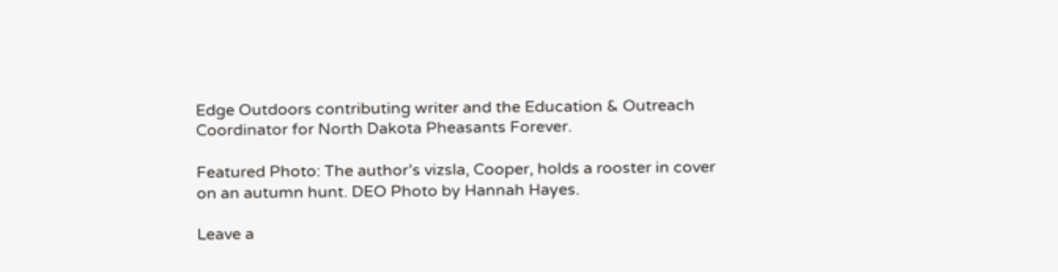Edge Outdoors contributing writer and the Education & Outreach Coordinator for North Dakota Pheasants Forever.

Featured Photo: The author’s vizsla, Cooper, holds a rooster in cover on an autumn hunt. DEO Photo by Hannah Hayes.

Leave a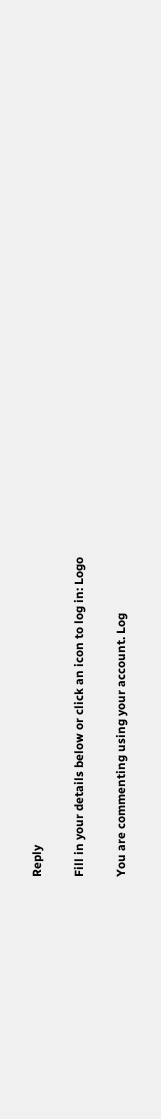Reply

Fill in your details below or click an icon to log in: Logo

You are commenting using your account. Log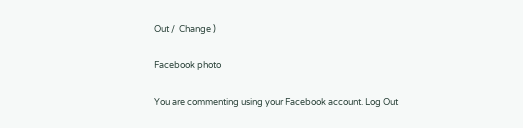Out /  Change )

Facebook photo

You are commenting using your Facebook account. Log Out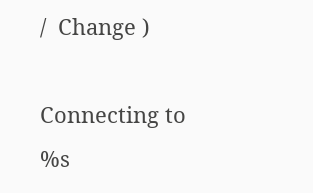/  Change )

Connecting to %s